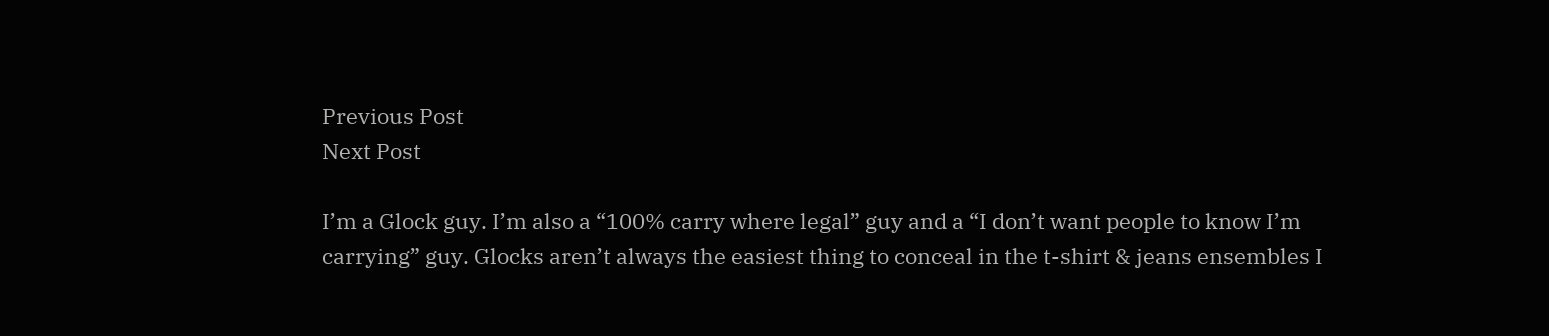Previous Post
Next Post

I’m a Glock guy. I’m also a “100% carry where legal” guy and a “I don’t want people to know I’m carrying” guy. Glocks aren’t always the easiest thing to conceal in the t-shirt & jeans ensembles I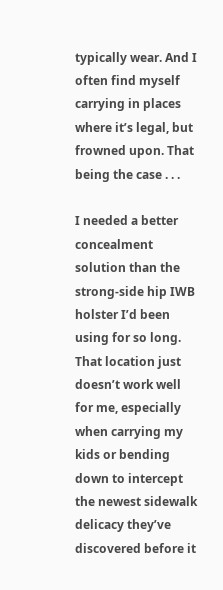typically wear. And I often find myself carrying in places where it’s legal, but frowned upon. That being the case . . .

I needed a better concealment solution than the strong-side hip IWB holster I’d been using for so long. That location just doesn’t work well for me, especially when carrying my kids or bending down to intercept the newest sidewalk delicacy they’ve discovered before it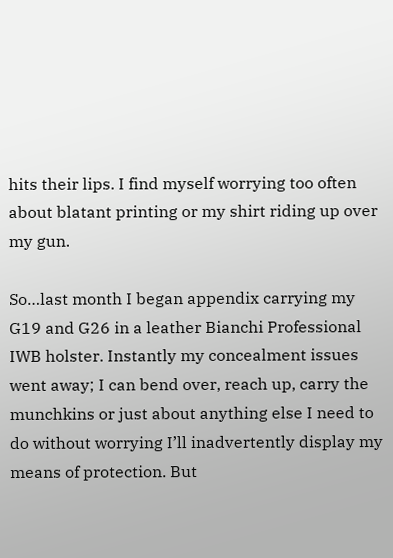hits their lips. I find myself worrying too often about blatant printing or my shirt riding up over my gun.

So…last month I began appendix carrying my G19 and G26 in a leather Bianchi Professional IWB holster. Instantly my concealment issues went away; I can bend over, reach up, carry the munchkins or just about anything else I need to do without worrying I’ll inadvertently display my means of protection. But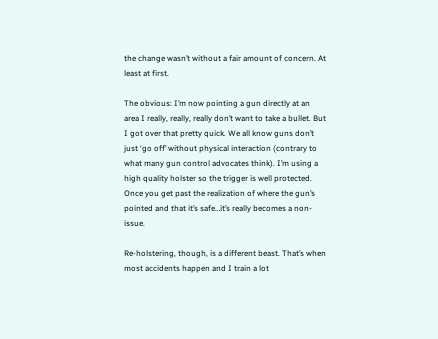the change wasn’t without a fair amount of concern. At least at first.

The obvious: I’m now pointing a gun directly at an area I really, really, really don’t want to take a bullet. But I got over that pretty quick. We all know guns don’t just ‘go off’ without physical interaction (contrary to what many gun control advocates think). I’m using a high quality holster so the trigger is well protected. Once you get past the realization of where the gun’s pointed and that it’s safe…it’s really becomes a non-issue.

Re-holstering, though, is a different beast. That’s when most accidents happen and I train a lot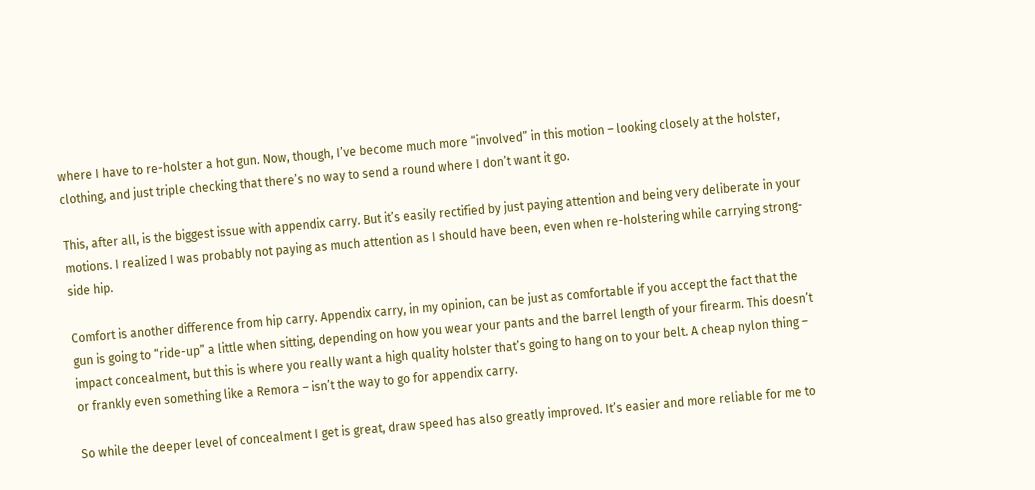where I have to re-holster a hot gun. Now, though, I’ve become much more “involved” in this motion – looking closely at the holster, clothing, and just triple checking that there’s no way to send a round where I don’t want it go.

This, after all, is the biggest issue with appendix carry. But it’s easily rectified by just paying attention and being very deliberate in your motions. I realized I was probably not paying as much attention as I should have been, even when re-holstering while carrying strong-side hip.

Comfort is another difference from hip carry. Appendix carry, in my opinion, can be just as comfortable if you accept the fact that the gun is going to “ride-up” a little when sitting, depending on how you wear your pants and the barrel length of your firearm. This doesn’t impact concealment, but this is where you really want a high quality holster that’s going to hang on to your belt. A cheap nylon thing – or frankly even something like a Remora – isn’t the way to go for appendix carry.

So while the deeper level of concealment I get is great, draw speed has also greatly improved. It’s easier and more reliable for me to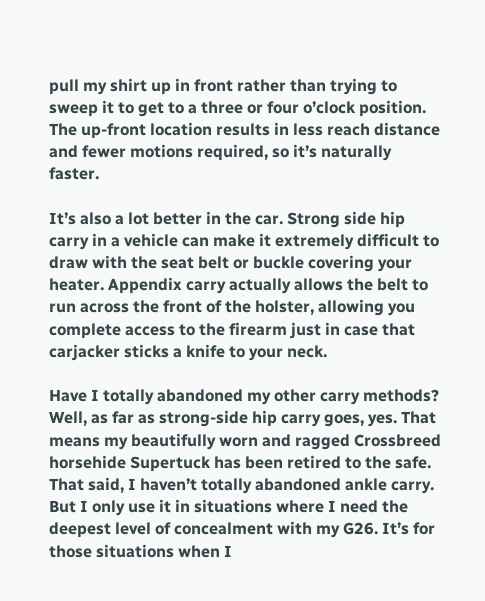pull my shirt up in front rather than trying to sweep it to get to a three or four o’clock position. The up-front location results in less reach distance and fewer motions required, so it’s naturally faster.

It’s also a lot better in the car. Strong side hip carry in a vehicle can make it extremely difficult to draw with the seat belt or buckle covering your heater. Appendix carry actually allows the belt to run across the front of the holster, allowing you complete access to the firearm just in case that carjacker sticks a knife to your neck.

Have I totally abandoned my other carry methods? Well, as far as strong-side hip carry goes, yes. That means my beautifully worn and ragged Crossbreed horsehide Supertuck has been retired to the safe. That said, I haven’t totally abandoned ankle carry. But I only use it in situations where I need the deepest level of concealment with my G26. It’s for those situations when I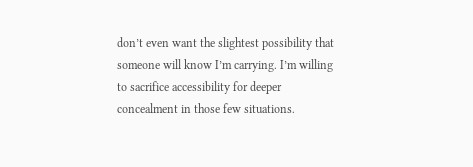don’t even want the slightest possibility that someone will know I’m carrying. I’m willing to sacrifice accessibility for deeper concealment in those few situations.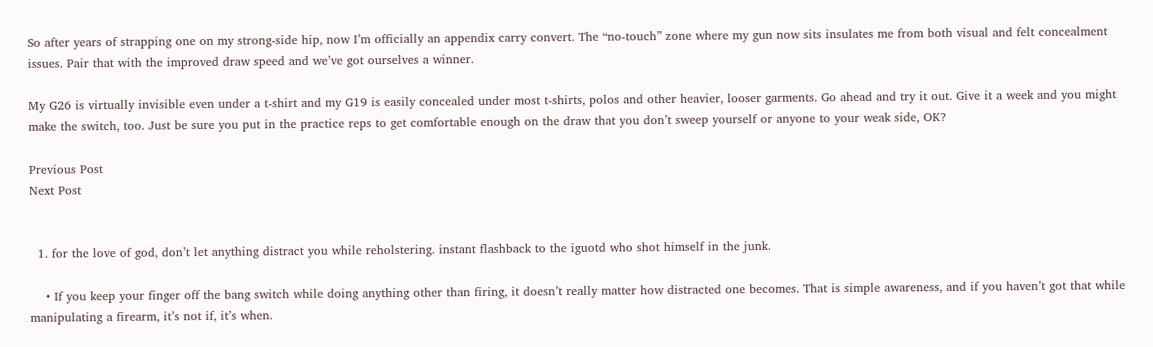So after years of strapping one on my strong-side hip, now I’m officially an appendix carry convert. The “no-touch” zone where my gun now sits insulates me from both visual and felt concealment issues. Pair that with the improved draw speed and we’ve got ourselves a winner.

My G26 is virtually invisible even under a t-shirt and my G19 is easily concealed under most t-shirts, polos and other heavier, looser garments. Go ahead and try it out. Give it a week and you might make the switch, too. Just be sure you put in the practice reps to get comfortable enough on the draw that you don’t sweep yourself or anyone to your weak side, OK?

Previous Post
Next Post


  1. for the love of god, don’t let anything distract you while reholstering. instant flashback to the iguotd who shot himself in the junk.

    • If you keep your finger off the bang switch while doing anything other than firing, it doesn’t really matter how distracted one becomes. That is simple awareness, and if you haven’t got that while manipulating a firearm, it’s not if, it’s when.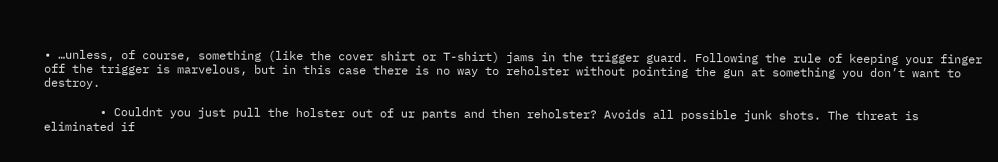• …unless, of course, something (like the cover shirt or T-shirt) jams in the trigger guard. Following the rule of keeping your finger off the trigger is marvelous, but in this case there is no way to reholster without pointing the gun at something you don’t want to destroy.

        • Couldnt you just pull the holster out of ur pants and then reholster? Avoids all possible junk shots. The threat is eliminated if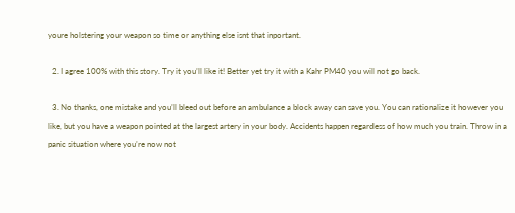youre holstering your weapon so time or anything else isnt that inportant.

  2. I agree 100% with this story. Try it you’ll like it! Better yet try it with a Kahr PM40 you will not go back.

  3. No thanks, one mistake and you’ll bleed out before an ambulance a block away can save you. You can rationalize it however you like, but you have a weapon pointed at the largest artery in your body. Accidents happen regardless of how much you train. Throw in a panic situation where you’re now not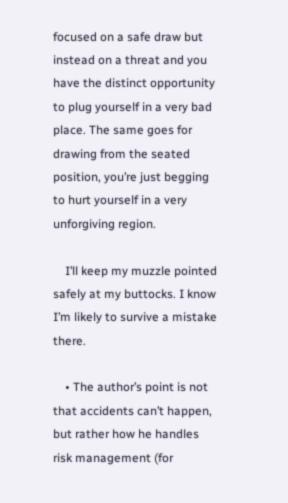focused on a safe draw but instead on a threat and you have the distinct opportunity to plug yourself in a very bad place. The same goes for drawing from the seated position, you’re just begging to hurt yourself in a very unforgiving region.

    I’ll keep my muzzle pointed safely at my buttocks. I know I’m likely to survive a mistake there.

    • The author’s point is not that accidents can’t happen, but rather how he handles risk management (for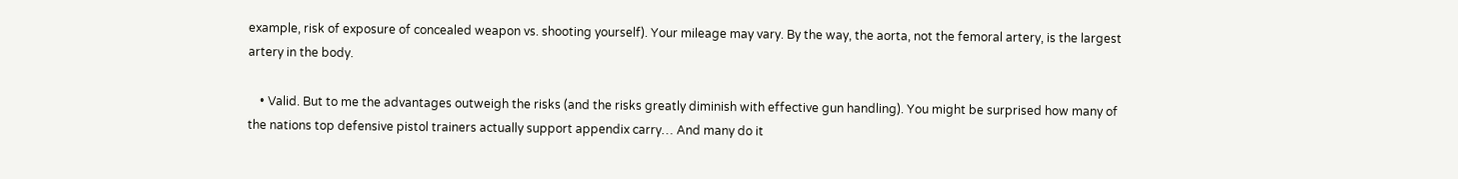example, risk of exposure of concealed weapon vs. shooting yourself). Your mileage may vary. By the way, the aorta, not the femoral artery, is the largest artery in the body.

    • Valid. But to me the advantages outweigh the risks (and the risks greatly diminish with effective gun handling). You might be surprised how many of the nations top defensive pistol trainers actually support appendix carry… And many do it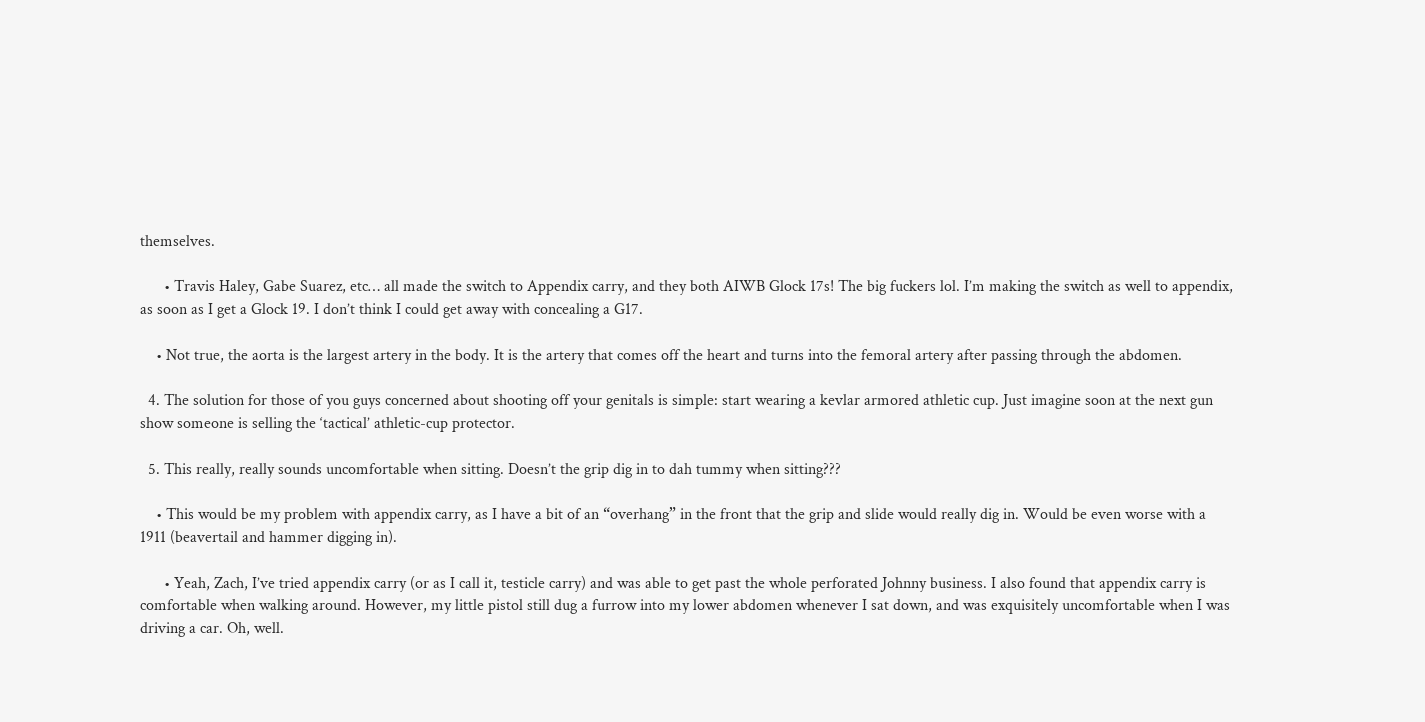themselves.

      • Travis Haley, Gabe Suarez, etc… all made the switch to Appendix carry, and they both AIWB Glock 17s! The big fuckers lol. I’m making the switch as well to appendix, as soon as I get a Glock 19. I don’t think I could get away with concealing a G17.

    • Not true, the aorta is the largest artery in the body. It is the artery that comes off the heart and turns into the femoral artery after passing through the abdomen.

  4. The solution for those of you guys concerned about shooting off your genitals is simple: start wearing a kevlar armored athletic cup. Just imagine soon at the next gun show someone is selling the ‘tactical’ athletic-cup protector.

  5. This really, really sounds uncomfortable when sitting. Doesn’t the grip dig in to dah tummy when sitting???

    • This would be my problem with appendix carry, as I have a bit of an “overhang” in the front that the grip and slide would really dig in. Would be even worse with a 1911 (beavertail and hammer digging in).

      • Yeah, Zach, I’ve tried appendix carry (or as I call it, testicle carry) and was able to get past the whole perforated Johnny business. I also found that appendix carry is comfortable when walking around. However, my little pistol still dug a furrow into my lower abdomen whenever I sat down, and was exquisitely uncomfortable when I was driving a car. Oh, well.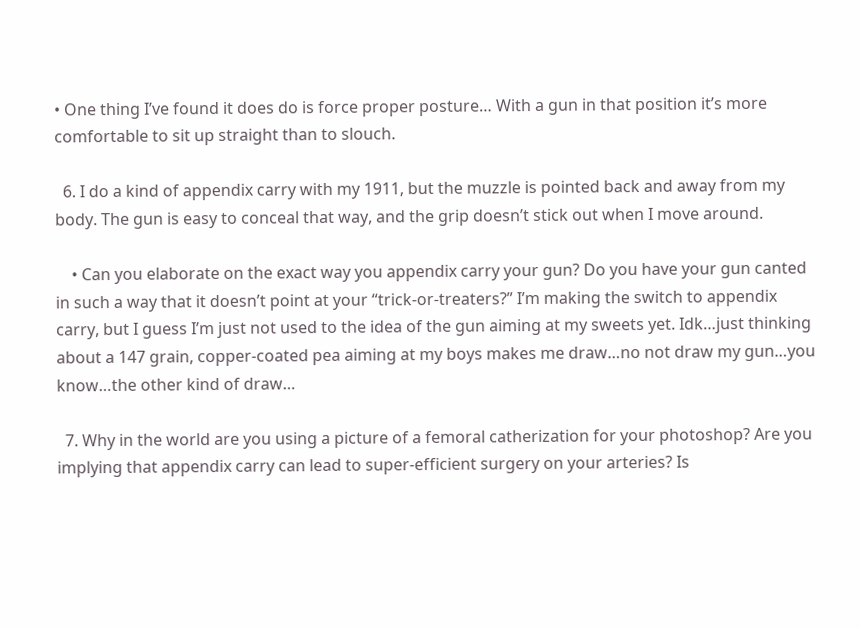• One thing I’ve found it does do is force proper posture… With a gun in that position it’s more comfortable to sit up straight than to slouch.

  6. I do a kind of appendix carry with my 1911, but the muzzle is pointed back and away from my body. The gun is easy to conceal that way, and the grip doesn’t stick out when I move around.

    • Can you elaborate on the exact way you appendix carry your gun? Do you have your gun canted in such a way that it doesn’t point at your “trick-or-treaters?” I’m making the switch to appendix carry, but I guess I’m just not used to the idea of the gun aiming at my sweets yet. Idk…just thinking about a 147 grain, copper-coated pea aiming at my boys makes me draw…no not draw my gun…you know…the other kind of draw…

  7. Why in the world are you using a picture of a femoral catherization for your photoshop? Are you implying that appendix carry can lead to super-efficient surgery on your arteries? Is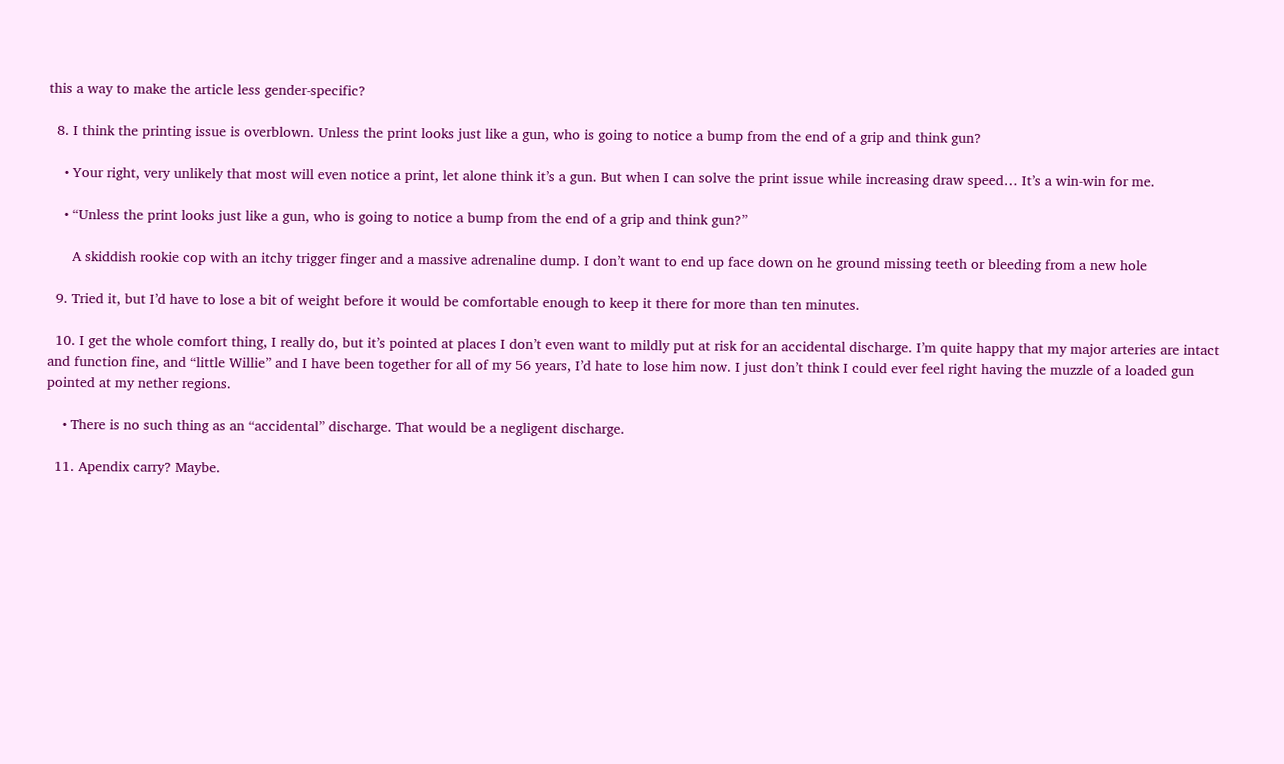this a way to make the article less gender-specific?

  8. I think the printing issue is overblown. Unless the print looks just like a gun, who is going to notice a bump from the end of a grip and think gun?

    • Your right, very unlikely that most will even notice a print, let alone think it’s a gun. But when I can solve the print issue while increasing draw speed… It’s a win-win for me.

    • “Unless the print looks just like a gun, who is going to notice a bump from the end of a grip and think gun?”

      A skiddish rookie cop with an itchy trigger finger and a massive adrenaline dump. I don’t want to end up face down on he ground missing teeth or bleeding from a new hole

  9. Tried it, but I’d have to lose a bit of weight before it would be comfortable enough to keep it there for more than ten minutes.

  10. I get the whole comfort thing, I really do, but it’s pointed at places I don’t even want to mildly put at risk for an accidental discharge. I’m quite happy that my major arteries are intact and function fine, and “little Willie” and I have been together for all of my 56 years, I’d hate to lose him now. I just don’t think I could ever feel right having the muzzle of a loaded gun pointed at my nether regions.

    • There is no such thing as an “accidental” discharge. That would be a negligent discharge.

  11. Apendix carry? Maybe.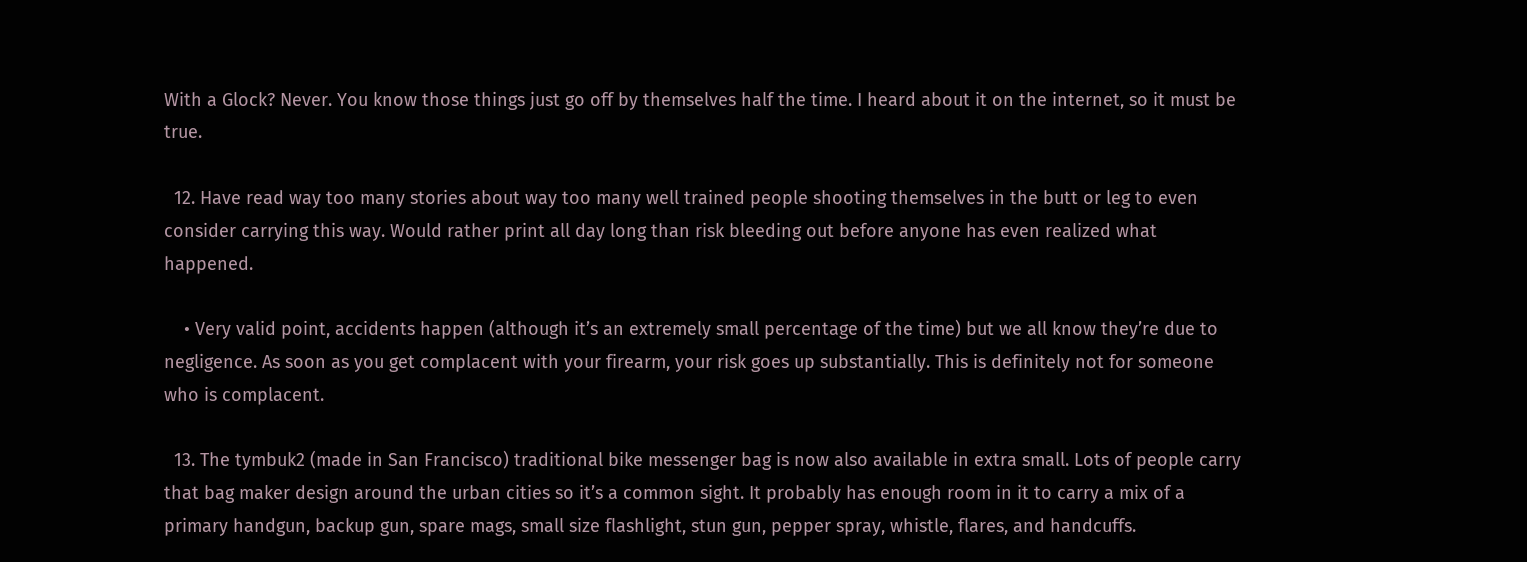With a Glock? Never. You know those things just go off by themselves half the time. I heard about it on the internet, so it must be true.

  12. Have read way too many stories about way too many well trained people shooting themselves in the butt or leg to even consider carrying this way. Would rather print all day long than risk bleeding out before anyone has even realized what happened.

    • Very valid point, accidents happen (although it’s an extremely small percentage of the time) but we all know they’re due to negligence. As soon as you get complacent with your firearm, your risk goes up substantially. This is definitely not for someone who is complacent.

  13. The tymbuk2 (made in San Francisco) traditional bike messenger bag is now also available in extra small. Lots of people carry that bag maker design around the urban cities so it’s a common sight. It probably has enough room in it to carry a mix of a primary handgun, backup gun, spare mags, small size flashlight, stun gun, pepper spray, whistle, flares, and handcuffs.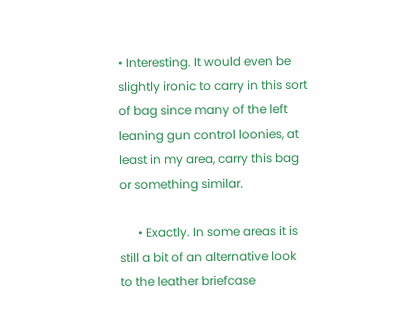• Interesting. It would even be slightly ironic to carry in this sort of bag since many of the left leaning gun control loonies, at least in my area, carry this bag or something similar.

      • Exactly. In some areas it is still a bit of an alternative look to the leather briefcase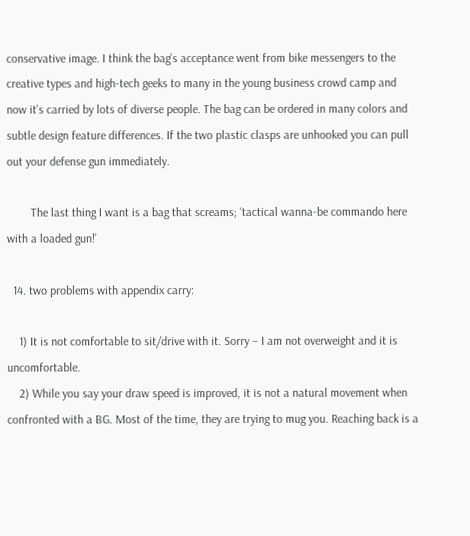conservative image. I think the bag’s acceptance went from bike messengers to the creative types and high-tech geeks to many in the young business crowd camp and now it’s carried by lots of diverse people. The bag can be ordered in many colors and subtle design feature differences. If the two plastic clasps are unhooked you can pull out your defense gun immediately.

        The last thing I want is a bag that screams; ‘tactical wanna-be commando here with a loaded gun!’

  14. two problems with appendix carry:

    1) It is not comfortable to sit/drive with it. Sorry – I am not overweight and it is uncomfortable.
    2) While you say your draw speed is improved, it is not a natural movement when confronted with a BG. Most of the time, they are trying to mug you. Reaching back is a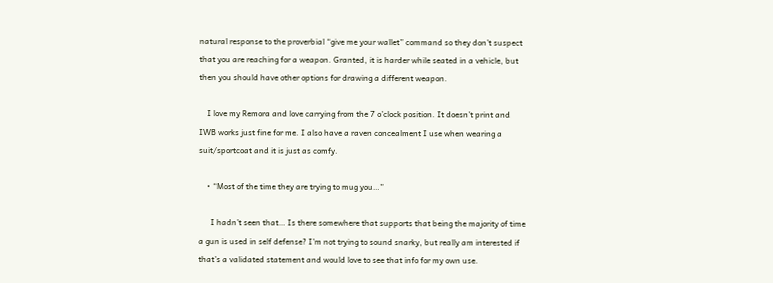natural response to the proverbial “give me your wallet” command so they don’t suspect that you are reaching for a weapon. Granted, it is harder while seated in a vehicle, but then you should have other options for drawing a different weapon.

    I love my Remora and love carrying from the 7 o’clock position. It doesn’t print and IWB works just fine for me. I also have a raven concealment I use when wearing a suit/sportcoat and it is just as comfy.

    • “Most of the time they are trying to mug you…”

      I hadn’t seen that… Is there somewhere that supports that being the majority of time a gun is used in self defense? I’m not trying to sound snarky, but really am interested if that’s a validated statement and would love to see that info for my own use.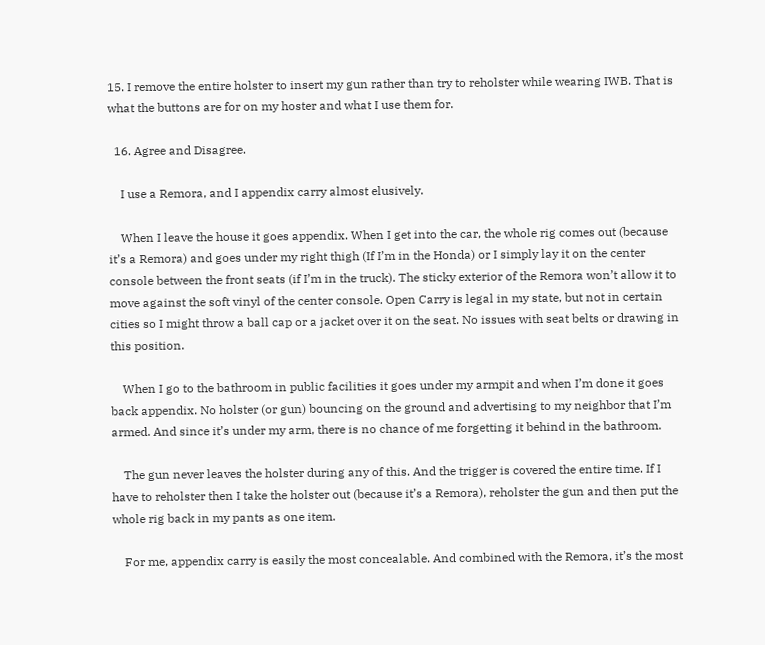15. I remove the entire holster to insert my gun rather than try to reholster while wearing IWB. That is what the buttons are for on my hoster and what I use them for.

  16. Agree and Disagree.

    I use a Remora, and I appendix carry almost elusively.

    When I leave the house it goes appendix. When I get into the car, the whole rig comes out (because it’s a Remora) and goes under my right thigh (If I’m in the Honda) or I simply lay it on the center console between the front seats (if I’m in the truck). The sticky exterior of the Remora won’t allow it to move against the soft vinyl of the center console. Open Carry is legal in my state, but not in certain cities so I might throw a ball cap or a jacket over it on the seat. No issues with seat belts or drawing in this position.

    When I go to the bathroom in public facilities it goes under my armpit and when I’m done it goes back appendix. No holster (or gun) bouncing on the ground and advertising to my neighbor that I’m armed. And since it’s under my arm, there is no chance of me forgetting it behind in the bathroom.

    The gun never leaves the holster during any of this. And the trigger is covered the entire time. If I have to reholster then I take the holster out (because it’s a Remora), reholster the gun and then put the whole rig back in my pants as one item.

    For me, appendix carry is easily the most concealable. And combined with the Remora, it’s the most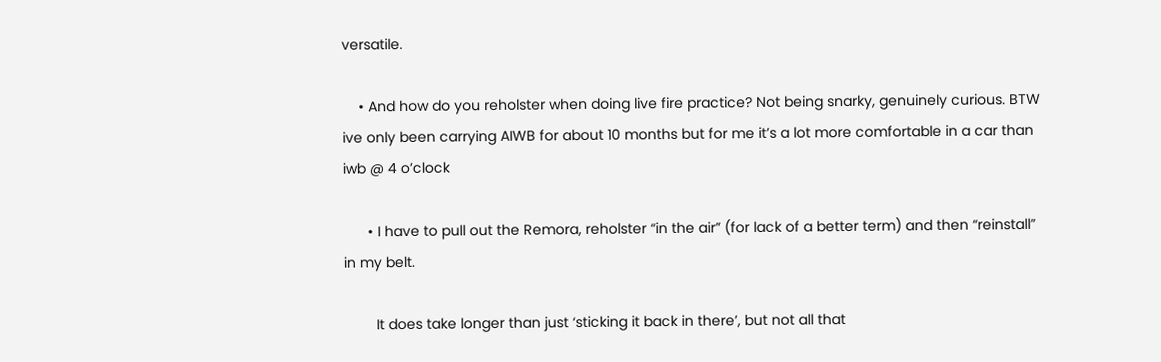versatile.

    • And how do you reholster when doing live fire practice? Not being snarky, genuinely curious. BTW ive only been carrying AIWB for about 10 months but for me it’s a lot more comfortable in a car than iwb @ 4 o’clock

      • I have to pull out the Remora, reholster “in the air” (for lack of a better term) and then “reinstall” in my belt.

        It does take longer than just ‘sticking it back in there’, but not all that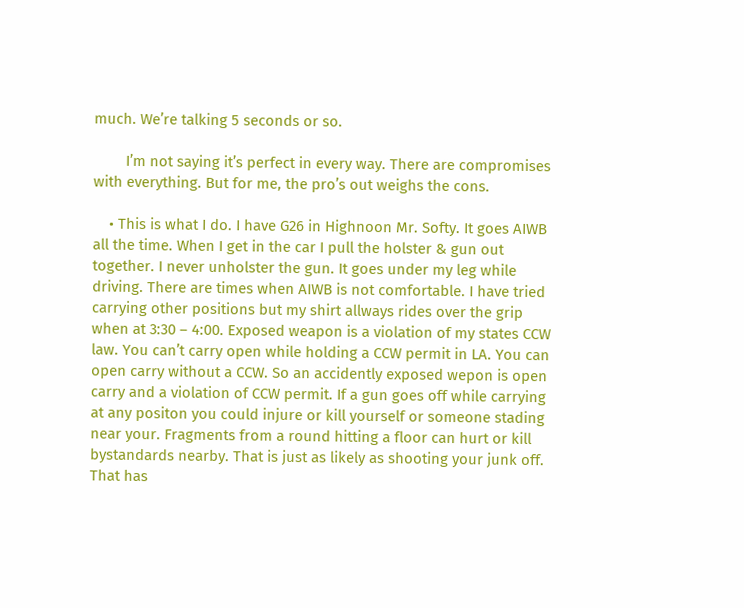much. We’re talking 5 seconds or so.

        I’m not saying it’s perfect in every way. There are compromises with everything. But for me, the pro’s out weighs the cons.

    • This is what I do. I have G26 in Highnoon Mr. Softy. It goes AIWB all the time. When I get in the car I pull the holster & gun out together. I never unholster the gun. It goes under my leg while driving. There are times when AIWB is not comfortable. I have tried carrying other positions but my shirt allways rides over the grip when at 3:30 – 4:00. Exposed weapon is a violation of my states CCW law. You can’t carry open while holding a CCW permit in LA. You can open carry without a CCW. So an accidently exposed wepon is open carry and a violation of CCW permit. If a gun goes off while carrying at any positon you could injure or kill yourself or someone stading near your. Fragments from a round hitting a floor can hurt or kill bystandards nearby. That is just as likely as shooting your junk off. That has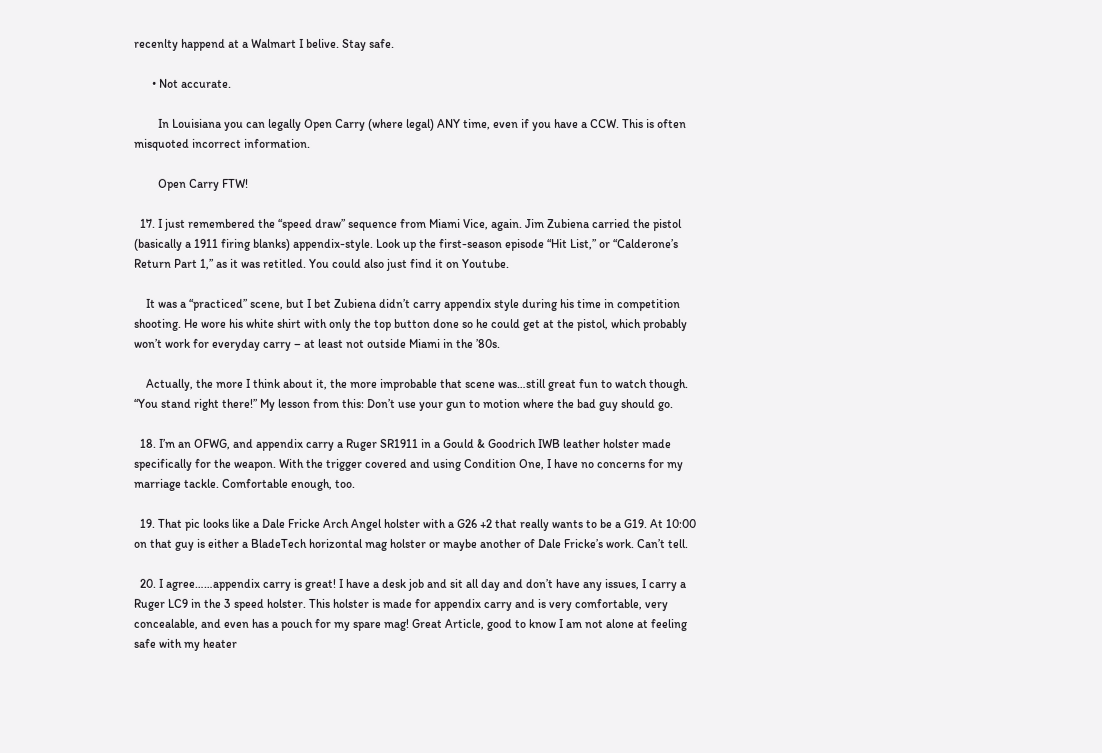recenlty happend at a Walmart I belive. Stay safe.

      • Not accurate.

        In Louisiana you can legally Open Carry (where legal) ANY time, even if you have a CCW. This is often misquoted incorrect information.

        Open Carry FTW!

  17. I just remembered the “speed draw” sequence from Miami Vice, again. Jim Zubiena carried the pistol (basically a 1911 firing blanks) appendix-style. Look up the first-season episode “Hit List,” or “Calderone’s Return Part 1,” as it was retitled. You could also just find it on Youtube.

    It was a “practiced” scene, but I bet Zubiena didn’t carry appendix style during his time in competition shooting. He wore his white shirt with only the top button done so he could get at the pistol, which probably won’t work for everyday carry – at least not outside Miami in the ’80s.

    Actually, the more I think about it, the more improbable that scene was…still great fun to watch though. “You stand right there!” My lesson from this: Don’t use your gun to motion where the bad guy should go.

  18. I’m an OFWG, and appendix carry a Ruger SR1911 in a Gould & Goodrich IWB leather holster made specifically for the weapon. With the trigger covered and using Condition One, I have no concerns for my marriage tackle. Comfortable enough, too.

  19. That pic looks like a Dale Fricke Arch Angel holster with a G26 +2 that really wants to be a G19. At 10:00 on that guy is either a BladeTech horizontal mag holster or maybe another of Dale Fricke’s work. Can’t tell.

  20. I agree……appendix carry is great! I have a desk job and sit all day and don’t have any issues, I carry a Ruger LC9 in the 3 speed holster. This holster is made for appendix carry and is very comfortable, very concealable, and even has a pouch for my spare mag! Great Article, good to know I am not alone at feeling safe with my heater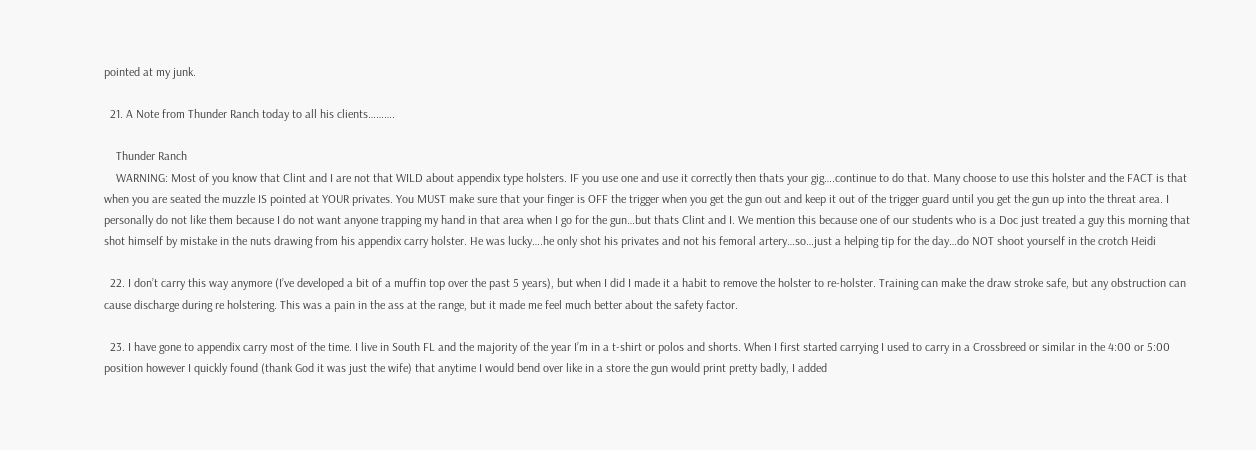pointed at my junk.

  21. A Note from Thunder Ranch today to all his clients……….

    Thunder Ranch
    WARNING: Most of you know that Clint and I are not that WILD about appendix type holsters. IF you use one and use it correctly then thats your gig….continue to do that. Many choose to use this holster and the FACT is that when you are seated the muzzle IS pointed at YOUR privates. You MUST make sure that your finger is OFF the trigger when you get the gun out and keep it out of the trigger guard until you get the gun up into the threat area. I personally do not like them because I do not want anyone trapping my hand in that area when I go for the gun…but thats Clint and I. We mention this because one of our students who is a Doc just treated a guy this morning that shot himself by mistake in the nuts drawing from his appendix carry holster. He was lucky….he only shot his privates and not his femoral artery…so…just a helping tip for the day…do NOT shoot yourself in the crotch Heidi

  22. I don’t carry this way anymore (I’ve developed a bit of a muffin top over the past 5 years), but when I did I made it a habit to remove the holster to re-holster. Training can make the draw stroke safe, but any obstruction can cause discharge during re holstering. This was a pain in the ass at the range, but it made me feel much better about the safety factor.

  23. I have gone to appendix carry most of the time. I live in South FL and the majority of the year I’m in a t-shirt or polos and shorts. When I first started carrying I used to carry in a Crossbreed or similar in the 4:00 or 5:00 position however I quickly found (thank God it was just the wife) that anytime I would bend over like in a store the gun would print pretty badly, I added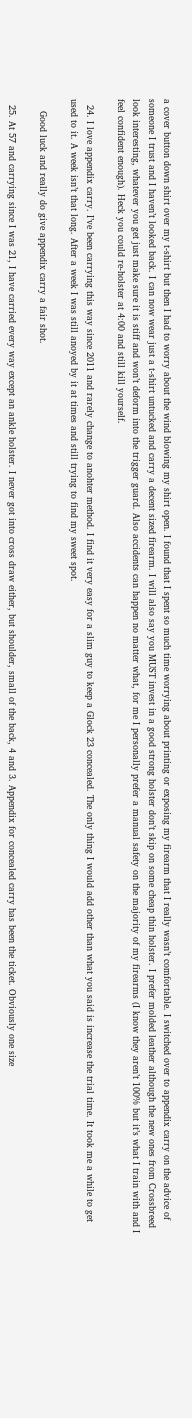a cover button down shirt over my t-shirt but then I had to worry about the wind blowing my shirt open. I found that I spent so much time worrying about printing or exposing my firearm that I really wasn’t comfortable. I switched over to appendix carry on the advice of someone I trust and I haven’t looked back. I can now wear just a t-shirt untucked and carry a decent sized firearm. I will also say you MUST invest in a good strong holster don’t skip on some cheap thin holster. I prefer molded leather although the new ones from Crossbreed look interesting, whatever you get just make sure it is stiff and won’t deform into the trigger guard. Also accidents can happen no matter what, for me I personally prefer a manual safety on the majority of my firearms (I know they aren’t 100% but it’s what I train with and I feel confident enough). Heck you could re-holster at 4:00 and still kill yourself.

  24. I love appendix carry. I’ve been carrying this way since 2011 and rarely change to anohter method. I find it very easy for a slim guy to keep a Glock 23 concealed. The only thing I would add other than what you said is increase the trial time. It took me a while to get used to it. A week isn’t that long. After a week I was still anoyed by it at times and still trying to find my sweet spot.

    Good luck and really do give appendix carry a fair shot.

  25. At 57 and carrying since I was 21, I have carried every way except an ankle holster. I never got into cross draw either, but shoulder, small of the back, 4 and 3. Appendix for concealed carry has been the ticket. Obviously one size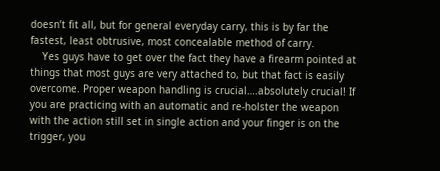doesn’t fit all, but for general everyday carry, this is by far the fastest, least obtrusive, most concealable method of carry.
    Yes guys have to get over the fact they have a firearm pointed at things that most guys are very attached to, but that fact is easily overcome. Proper weapon handling is crucial….absolutely crucial! If you are practicing with an automatic and re-holster the weapon with the action still set in single action and your finger is on the trigger, you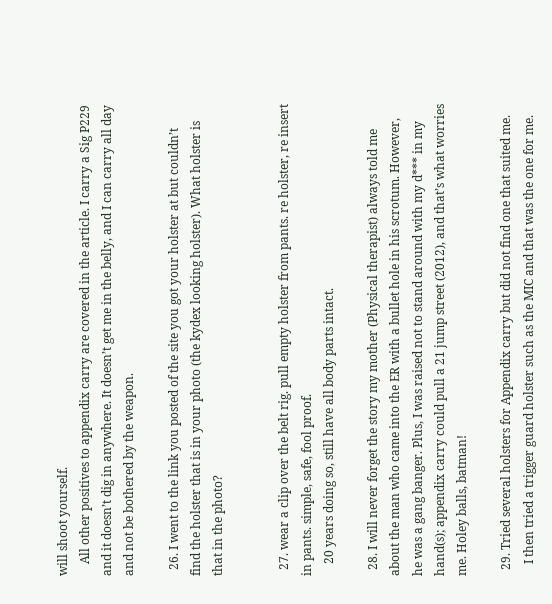will shoot yourself.
    All other positives to appendix carry are covered in the article. I carry a Sig P229 and it doesn’t dig in anywhere. It doesn’t get me in the belly, and I can carry all day and not be bothered by the weapon.

  26. I went to the link you posted of the site you got your holster at but couldn’t find the holster that is in your photo (the kydex looking holster). What holster is that in the photo?


  27. wear a clip over the belt rig. pull empty holster from pants. re holster, re insert in pants. simple, safe, fool proof.
    20 years doing so, still have all body parts intact.

  28. I will never forget the story my mother (Physical therapist) always told me about the man who came into the ER with a bullet hole in his scrotum. However, he was a gang banger. Plus, I was raised not to stand around with my d*** in my hand(s); appendix carry could pull a 21 jump street (2012), and that’s what worries me. Holey balls, batman!

  29. Tried several holsters for Appendix carry but did not find one that suited me.
    I then tried a trigger guard holster such as the MIC and that was the one for me.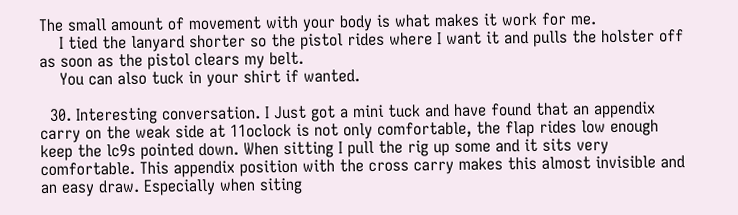The small amount of movement with your body is what makes it work for me.
    I tied the lanyard shorter so the pistol rides where I want it and pulls the holster off as soon as the pistol clears my belt.
    You can also tuck in your shirt if wanted.

  30. Interesting conversation. I Just got a mini tuck and have found that an appendix carry on the weak side at 11oclock is not only comfortable, the flap rides low enough keep the lc9s pointed down. When sitting I pull the rig up some and it sits very comfortable. This appendix position with the cross carry makes this almost invisible and an easy draw. Especially when siting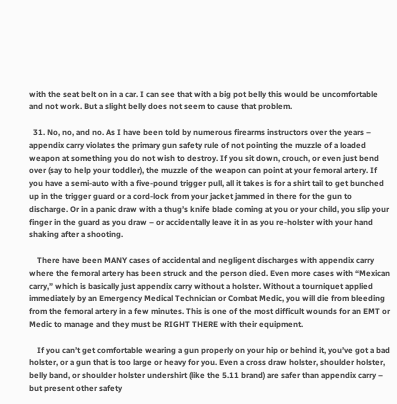with the seat belt on in a car. I can see that with a big pot belly this would be uncomfortable and not work. But a slight belly does not seem to cause that problem.

  31. No, no, and no. As I have been told by numerous firearms instructors over the years – appendix carry violates the primary gun safety rule of not pointing the muzzle of a loaded weapon at something you do not wish to destroy. If you sit down, crouch, or even just bend over (say to help your toddler), the muzzle of the weapon can point at your femoral artery. If you have a semi-auto with a five-pound trigger pull, all it takes is for a shirt tail to get bunched up in the trigger guard or a cord-lock from your jacket jammed in there for the gun to discharge. Or in a panic draw with a thug’s knife blade coming at you or your child, you slip your finger in the guard as you draw – or accidentally leave it in as you re-holster with your hand shaking after a shooting.

    There have been MANY cases of accidental and negligent discharges with appendix carry where the femoral artery has been struck and the person died. Even more cases with “Mexican carry,” which is basically just appendix carry without a holster. Without a tourniquet applied immediately by an Emergency Medical Technician or Combat Medic, you will die from bleeding from the femoral artery in a few minutes. This is one of the most difficult wounds for an EMT or Medic to manage and they must be RIGHT THERE with their equipment.

    If you can’t get comfortable wearing a gun properly on your hip or behind it, you’ve got a bad holster, or a gun that is too large or heavy for you. Even a cross draw holster, shoulder holster, belly band, or shoulder holster undershirt (like the 5.11 brand) are safer than appendix carry – but present other safety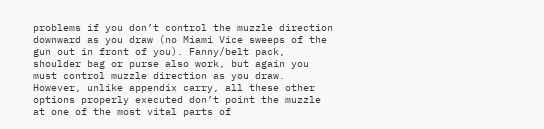problems if you don’t control the muzzle direction downward as you draw (no Miami Vice sweeps of the gun out in front of you). Fanny/belt pack, shoulder bag or purse also work, but again you must control muzzle direction as you draw. However, unlike appendix carry, all these other options properly executed don’t point the muzzle at one of the most vital parts of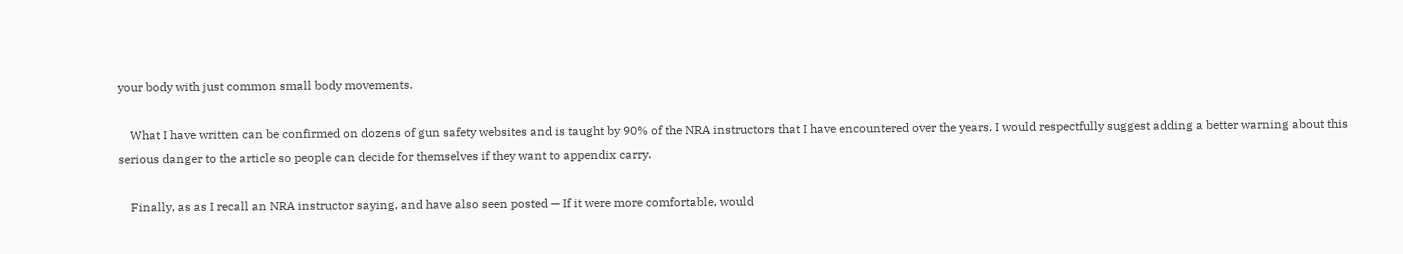your body with just common small body movements.

    What I have written can be confirmed on dozens of gun safety websites and is taught by 90% of the NRA instructors that I have encountered over the years. I would respectfully suggest adding a better warning about this serious danger to the article so people can decide for themselves if they want to appendix carry.

    Finally, as as I recall an NRA instructor saying, and have also seen posted — If it were more comfortable, would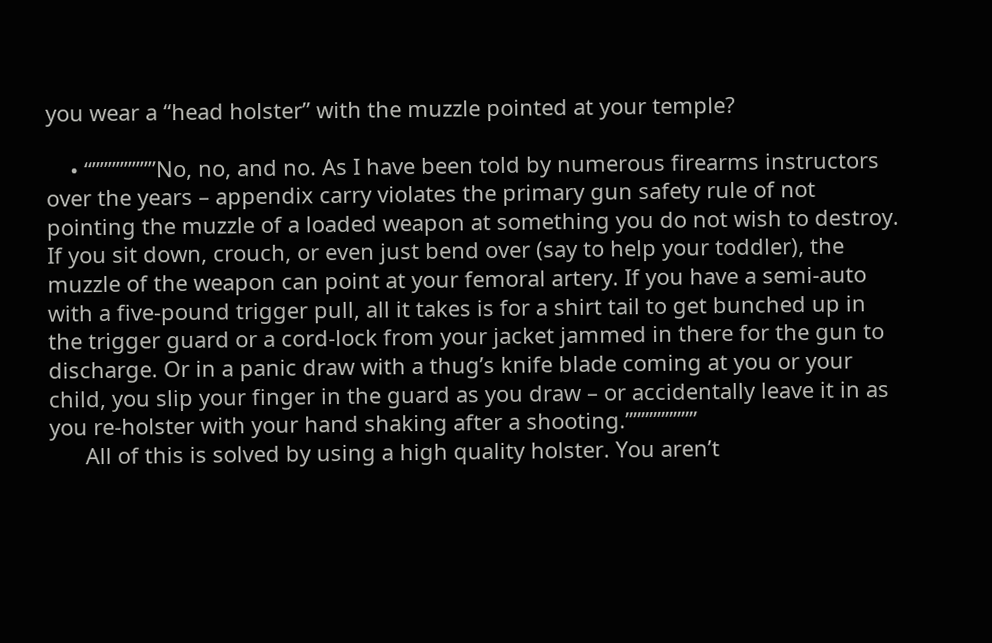you wear a “head holster” with the muzzle pointed at your temple?

    • “””””””””No, no, and no. As I have been told by numerous firearms instructors over the years – appendix carry violates the primary gun safety rule of not pointing the muzzle of a loaded weapon at something you do not wish to destroy. If you sit down, crouch, or even just bend over (say to help your toddler), the muzzle of the weapon can point at your femoral artery. If you have a semi-auto with a five-pound trigger pull, all it takes is for a shirt tail to get bunched up in the trigger guard or a cord-lock from your jacket jammed in there for the gun to discharge. Or in a panic draw with a thug’s knife blade coming at you or your child, you slip your finger in the guard as you draw – or accidentally leave it in as you re-holster with your hand shaking after a shooting.”””””””””
      All of this is solved by using a high quality holster. You aren’t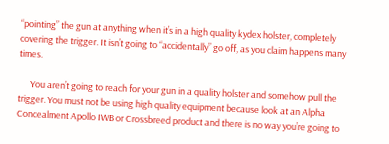“pointing” the gun at anything when it’s in a high quality kydex holster, completely covering the trigger. It isn’t going to “accidentally” go off, as you claim happens many times.

      You aren’t going to reach for your gun in a quality holster and somehow pull the trigger. You must not be using high quality equipment because look at an Alpha Concealment Apollo IWB or Crossbreed product and there is no way you’re going to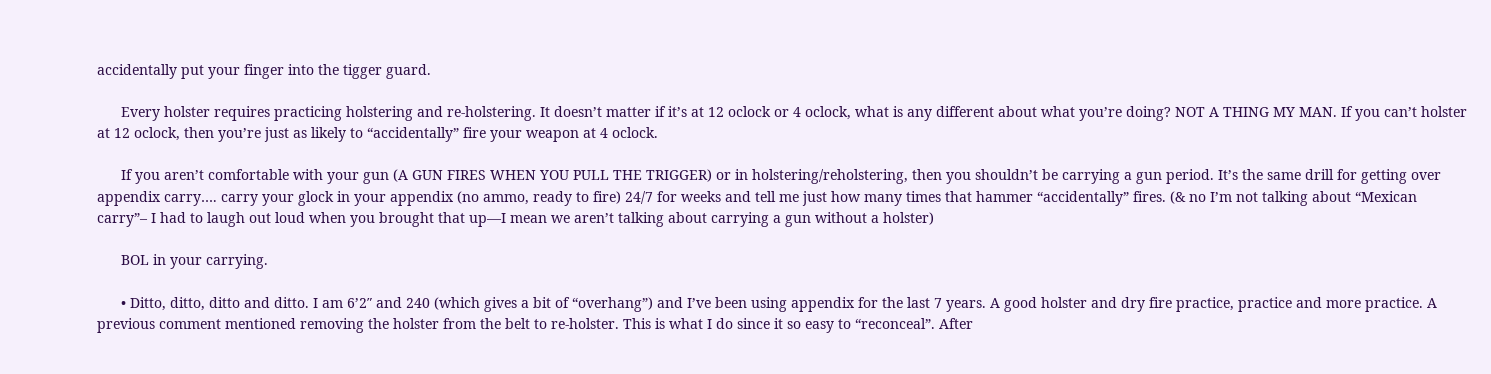accidentally put your finger into the tigger guard.

      Every holster requires practicing holstering and re-holstering. It doesn’t matter if it’s at 12 oclock or 4 oclock, what is any different about what you’re doing? NOT A THING MY MAN. If you can’t holster at 12 oclock, then you’re just as likely to “accidentally” fire your weapon at 4 oclock.

      If you aren’t comfortable with your gun (A GUN FIRES WHEN YOU PULL THE TRIGGER) or in holstering/reholstering, then you shouldn’t be carrying a gun period. It’s the same drill for getting over appendix carry…. carry your glock in your appendix (no ammo, ready to fire) 24/7 for weeks and tell me just how many times that hammer “accidentally” fires. (& no I’m not talking about “Mexican carry”– I had to laugh out loud when you brought that up—I mean we aren’t talking about carrying a gun without a holster)

      BOL in your carrying.

      • Ditto, ditto, ditto and ditto. I am 6’2″ and 240 (which gives a bit of “overhang”) and I’ve been using appendix for the last 7 years. A good holster and dry fire practice, practice and more practice. A previous comment mentioned removing the holster from the belt to re-holster. This is what I do since it so easy to “reconceal”. After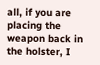all, if you are placing the weapon back in the holster, I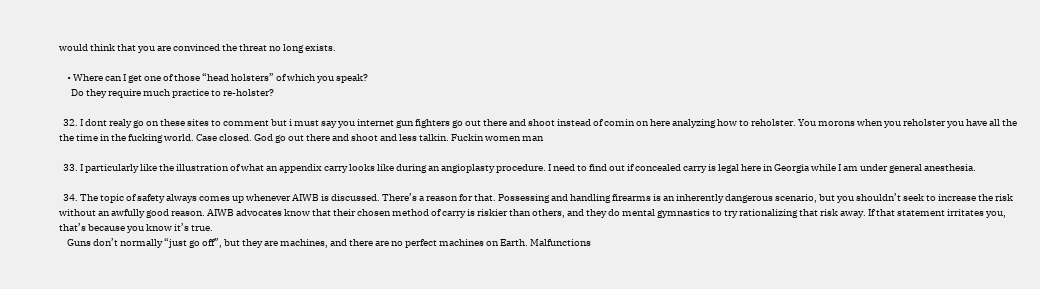would think that you are convinced the threat no long exists.

    • Where can I get one of those “head holsters” of which you speak?
      Do they require much practice to re-holster?

  32. I dont realy go on these sites to comment but i must say you internet gun fighters go out there and shoot instead of comin on here analyzing how to reholster. You morons when you reholster you have all the the time in the fucking world. Case closed. God go out there and shoot and less talkin. Fuckin women man

  33. I particularly like the illustration of what an appendix carry looks like during an angioplasty procedure. I need to find out if concealed carry is legal here in Georgia while I am under general anesthesia.

  34. The topic of safety always comes up whenever AIWB is discussed. There’s a reason for that. Possessing and handling firearms is an inherently dangerous scenario, but you shouldn’t seek to increase the risk without an awfully good reason. AIWB advocates know that their chosen method of carry is riskier than others, and they do mental gymnastics to try rationalizing that risk away. If that statement irritates you, that’s because you know it’s true.
    Guns don’t normally “just go off”, but they are machines, and there are no perfect machines on Earth. Malfunctions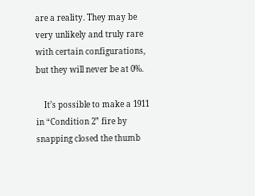are a reality. They may be very unlikely and truly rare with certain configurations, but they will never be at 0%.

    It’s possible to make a 1911 in “Condition 2” fire by snapping closed the thumb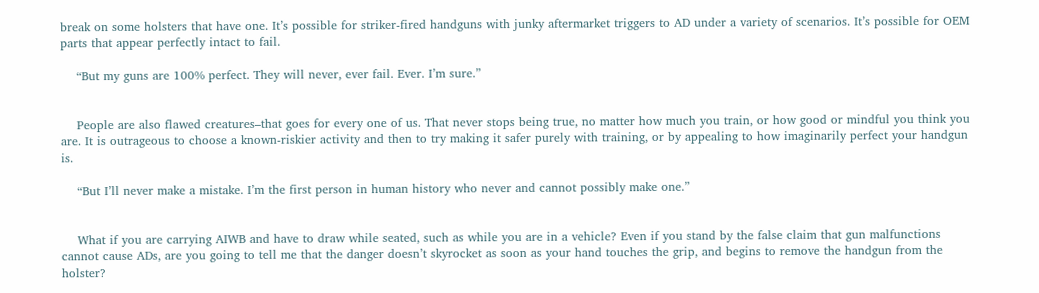break on some holsters that have one. It’s possible for striker-fired handguns with junky aftermarket triggers to AD under a variety of scenarios. It’s possible for OEM parts that appear perfectly intact to fail.

    “But my guns are 100% perfect. They will never, ever fail. Ever. I’m sure.”


    People are also flawed creatures–that goes for every one of us. That never stops being true, no matter how much you train, or how good or mindful you think you are. It is outrageous to choose a known-riskier activity and then to try making it safer purely with training, or by appealing to how imaginarily perfect your handgun is.

    “But I’ll never make a mistake. I’m the first person in human history who never and cannot possibly make one.”


    What if you are carrying AIWB and have to draw while seated, such as while you are in a vehicle? Even if you stand by the false claim that gun malfunctions cannot cause ADs, are you going to tell me that the danger doesn’t skyrocket as soon as your hand touches the grip, and begins to remove the handgun from the holster?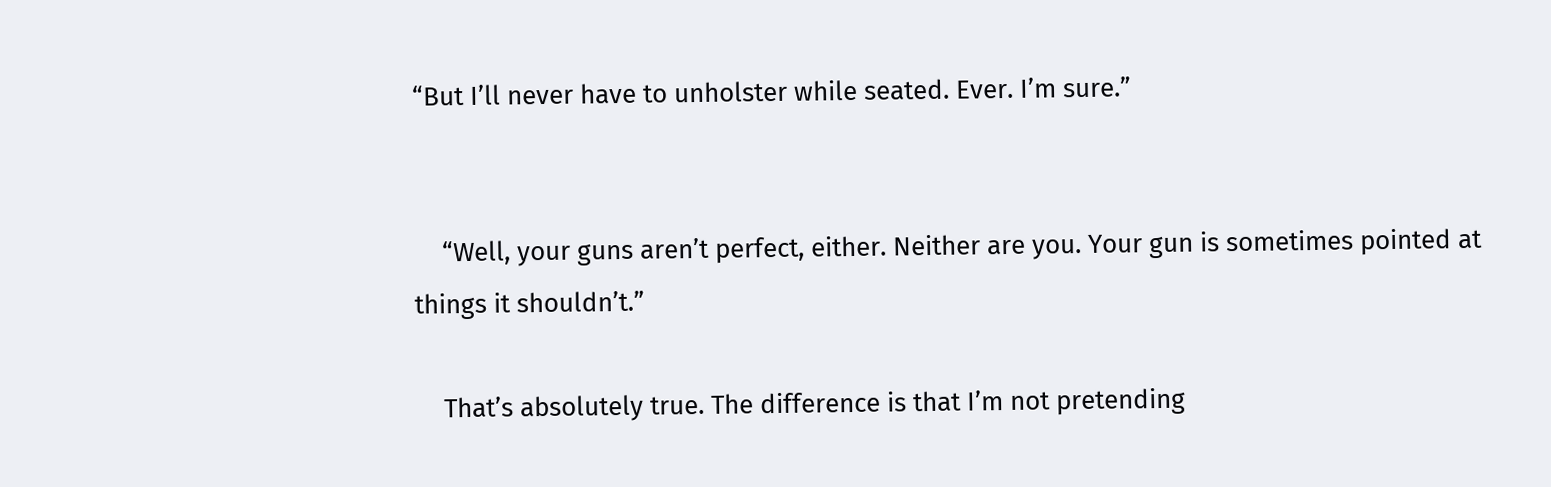“But I’ll never have to unholster while seated. Ever. I’m sure.”


    “Well, your guns aren’t perfect, either. Neither are you. Your gun is sometimes pointed at things it shouldn’t.”

    That’s absolutely true. The difference is that I’m not pretending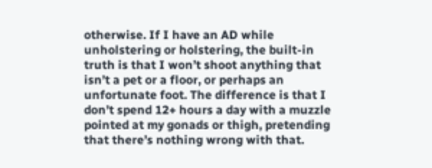otherwise. If I have an AD while unholstering or holstering, the built-in truth is that I won’t shoot anything that isn’t a pet or a floor, or perhaps an unfortunate foot. The difference is that I don’t spend 12+ hours a day with a muzzle pointed at my gonads or thigh, pretending that there’s nothing wrong with that.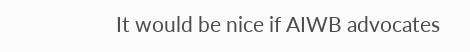It would be nice if AIWB advocates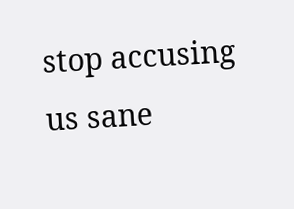stop accusing us sane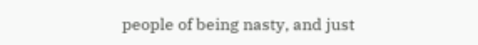people of being nasty, and just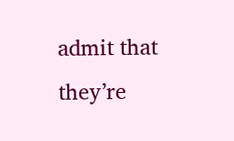admit that they’re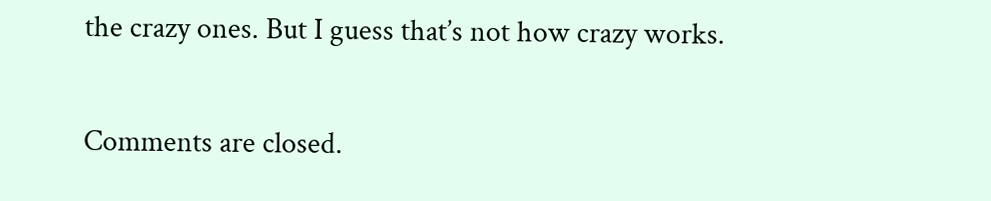the crazy ones. But I guess that’s not how crazy works.

Comments are closed.